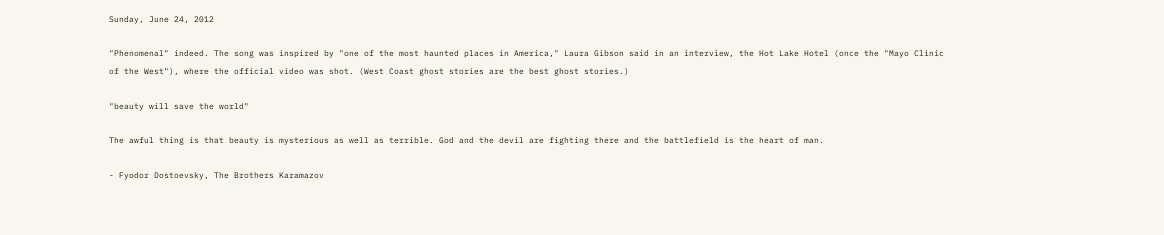Sunday, June 24, 2012

"Phenomenal" indeed. The song was inspired by "one of the most haunted places in America," Laura Gibson said in an interview, the Hot Lake Hotel (once the "Mayo Clinic of the West"), where the official video was shot. (West Coast ghost stories are the best ghost stories.)

"beauty will save the world"

The awful thing is that beauty is mysterious as well as terrible. God and the devil are fighting there and the battlefield is the heart of man.

- Fyodor Dostoevsky, The Brothers Karamazov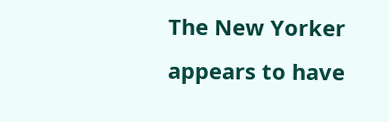The New Yorker appears to have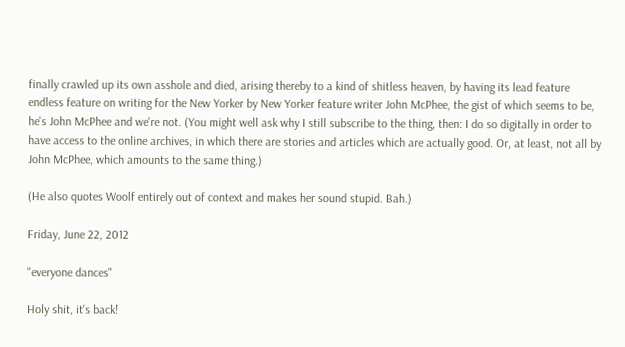finally crawled up its own asshole and died, arising thereby to a kind of shitless heaven, by having its lead feature endless feature on writing for the New Yorker by New Yorker feature writer John McPhee, the gist of which seems to be, he's John McPhee and we're not. (You might well ask why I still subscribe to the thing, then: I do so digitally in order to have access to the online archives, in which there are stories and articles which are actually good. Or, at least, not all by John McPhee, which amounts to the same thing.)

(He also quotes Woolf entirely out of context and makes her sound stupid. Bah.)

Friday, June 22, 2012

"everyone dances"

Holy shit, it's back!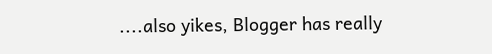....also yikes, Blogger has really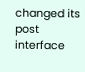changed its post interface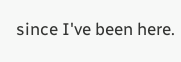since I've been here.